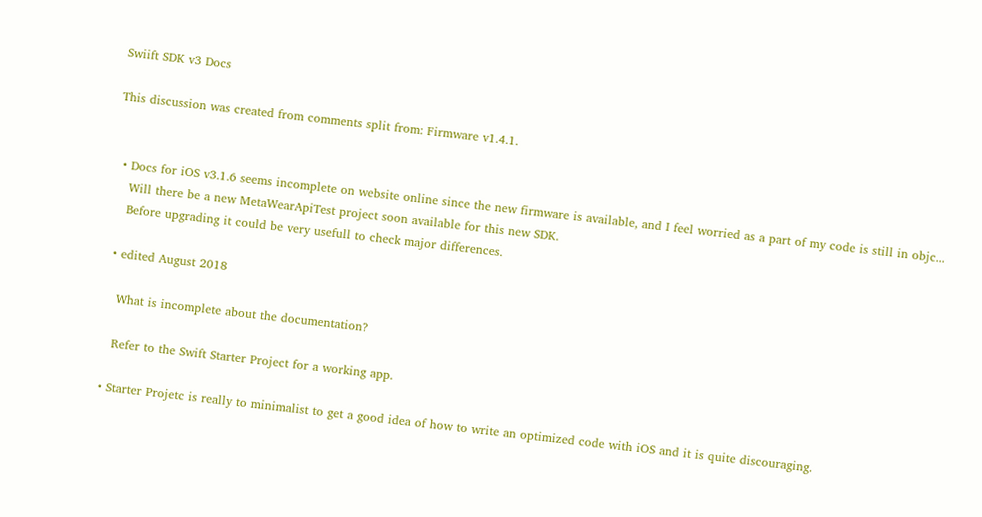Swiift SDK v3 Docs

This discussion was created from comments split from: Firmware v1.4.1.


  • Docs for iOS v3.1.6 seems incomplete on website online since the new firmware is available, and I feel worried as a part of my code is still in objc...
    Will there be a new MetaWearApiTest project soon available for this new SDK.
    Before upgrading it could be very usefull to check major differences.

  • edited August 2018

    What is incomplete about the documentation?

    Refer to the Swift Starter Project for a working app.

  • Starter Projetc is really to minimalist to get a good idea of how to write an optimized code with iOS and it is quite discouraging.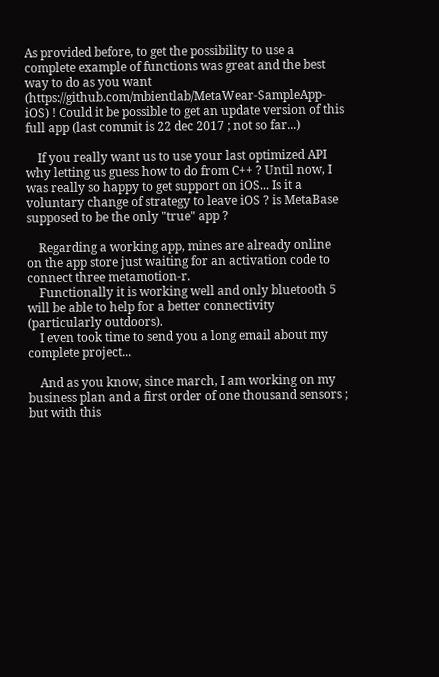As provided before, to get the possibility to use a complete example of functions was great and the best way to do as you want (https://github.com/mbientlab/MetaWear-SampleApp-iOS) ! Could it be possible to get an update version of this full app (last commit is 22 dec 2017 ; not so far...)

    If you really want us to use your last optimized API why letting us guess how to do from C++ ? Until now, I was really so happy to get support on iOS... Is it a voluntary change of strategy to leave iOS ? is MetaBase supposed to be the only "true" app ?

    Regarding a working app, mines are already online on the app store just waiting for an activation code to connect three metamotion-r.
    Functionally it is working well and only bluetooth 5 will be able to help for a better connectivity (particularly outdoors).
    I even took time to send you a long email about my complete project...

    And as you know, since march, I am working on my business plan and a first order of one thousand sensors ; but with this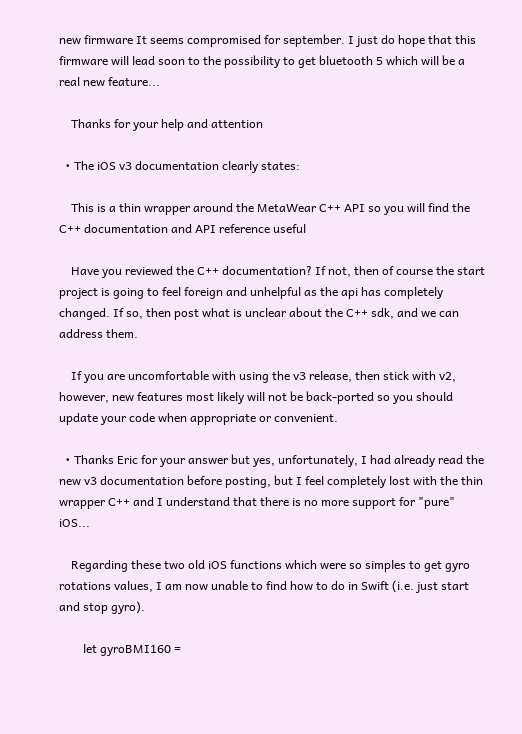new firmware It seems compromised for september. I just do hope that this firmware will lead soon to the possibility to get bluetooth 5 which will be a real new feature...

    Thanks for your help and attention

  • The iOS v3 documentation clearly states:

    This is a thin wrapper around the MetaWear C++ API so you will find the C++ documentation and API reference useful

    Have you reviewed the C++ documentation? If not, then of course the start project is going to feel foreign and unhelpful as the api has completely changed. If so, then post what is unclear about the C++ sdk, and we can address them.

    If you are uncomfortable with using the v3 release, then stick with v2, however, new features most likely will not be back-ported so you should update your code when appropriate or convenient.

  • Thanks Eric for your answer but yes, unfortunately, I had already read the new v3 documentation before posting, but I feel completely lost with the thin wrapper C++ and I understand that there is no more support for "pure" iOS...

    Regarding these two old iOS functions which were so simples to get gyro rotations values, I am now unable to find how to do in Swift (i.e. just start and stop gyro).

        let gyroBMI160 =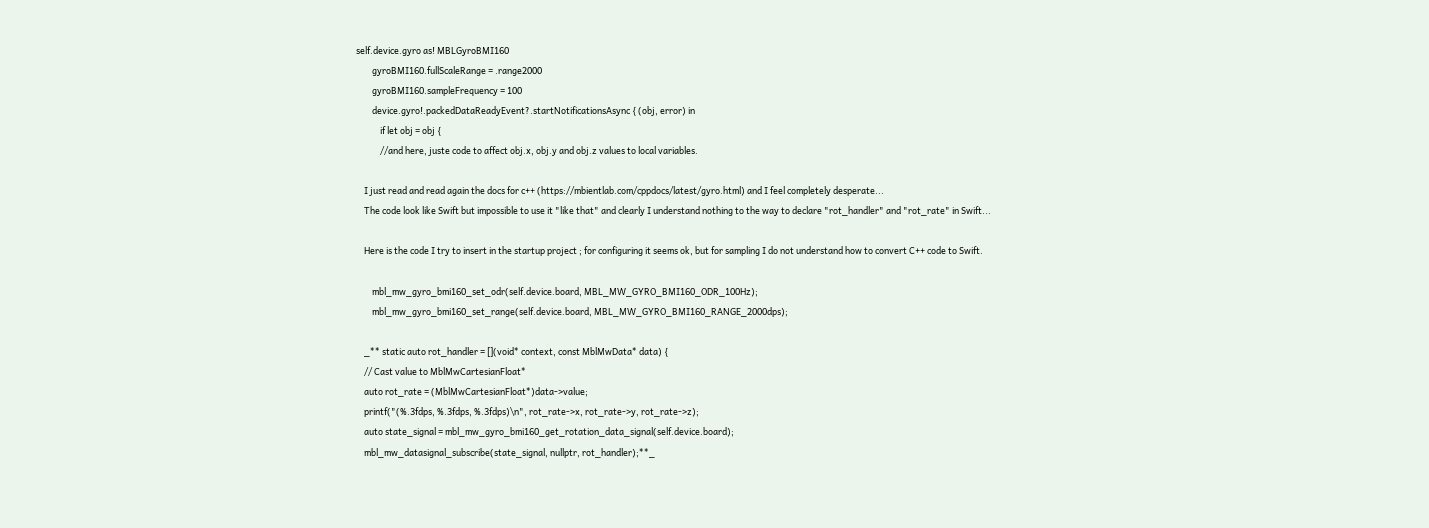self.device.gyro as! MBLGyroBMI160
        gyroBMI160.fullScaleRange = .range2000
        gyroBMI160.sampleFrequency = 100
        device.gyro!.packedDataReadyEvent?.startNotificationsAsync { (obj, error) in
            if let obj = obj {
            //and here, juste code to affect obj.x, obj.y and obj.z values to local variables.

    I just read and read again the docs for c++ (https://mbientlab.com/cppdocs/latest/gyro.html) and I feel completely desperate...
    The code look like Swift but impossible to use it "like that" and clearly I understand nothing to the way to declare "rot_handler" and "rot_rate" in Swift...

    Here is the code I try to insert in the startup project ; for configuring it seems ok, but for sampling I do not understand how to convert C++ code to Swift.

        mbl_mw_gyro_bmi160_set_odr(self.device.board, MBL_MW_GYRO_BMI160_ODR_100Hz);
        mbl_mw_gyro_bmi160_set_range(self.device.board, MBL_MW_GYRO_BMI160_RANGE_2000dps);

    _** static auto rot_handler = [](void* context, const MblMwData* data) {
    // Cast value to MblMwCartesianFloat*
    auto rot_rate = (MblMwCartesianFloat*)data->value;
    printf("(%.3fdps, %.3fdps, %.3fdps)\n", rot_rate->x, rot_rate->y, rot_rate->z);
    auto state_signal = mbl_mw_gyro_bmi160_get_rotation_data_signal(self.device.board);
    mbl_mw_datasignal_subscribe(state_signal, nullptr, rot_handler);**_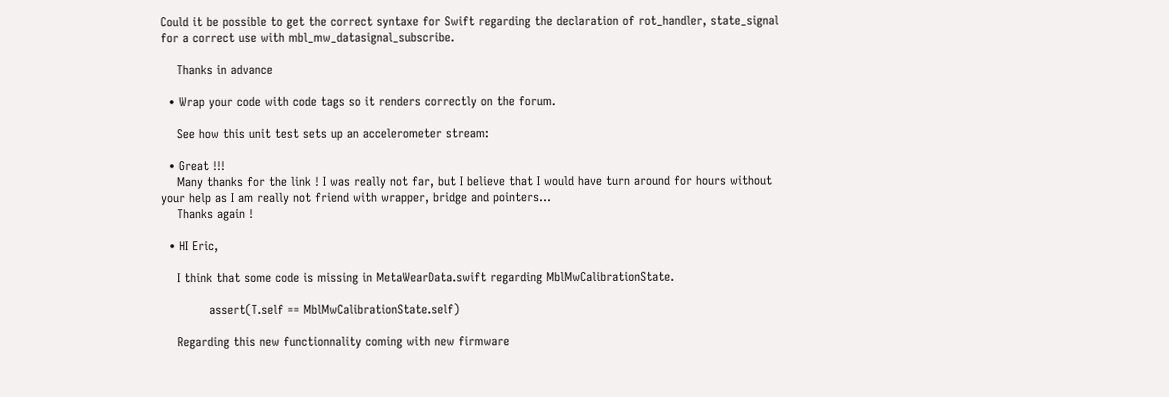Could it be possible to get the correct syntaxe for Swift regarding the declaration of rot_handler, state_signal for a correct use with mbl_mw_datasignal_subscribe.

    Thanks in advance

  • Wrap your code with code tags so it renders correctly on the forum.

    See how this unit test sets up an accelerometer stream:

  • Great !!!
    Many thanks for the link ! I was really not far, but I believe that I would have turn around for hours without your help as I am really not friend with wrapper, bridge and pointers...
    Thanks again !

  • HI Eric,

    I think that some code is missing in MetaWearData.swift regarding MblMwCalibrationState.

            assert(T.self == MblMwCalibrationState.self)

    Regarding this new functionnality coming with new firmware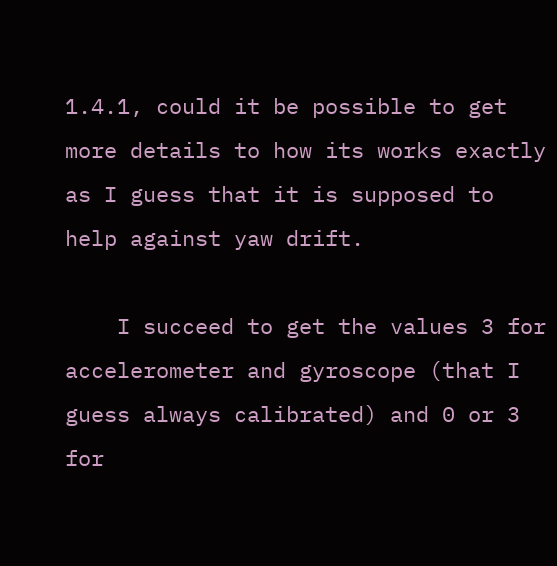1.4.1, could it be possible to get more details to how its works exactly as I guess that it is supposed to help against yaw drift.

    I succeed to get the values 3 for accelerometer and gyroscope (that I guess always calibrated) and 0 or 3 for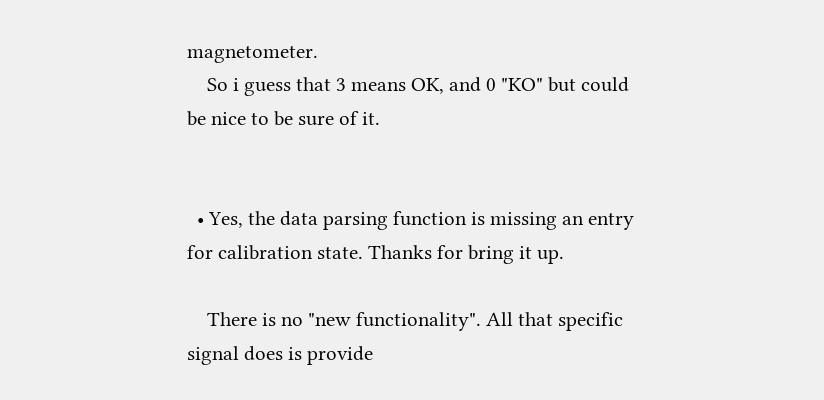magnetometer.
    So i guess that 3 means OK, and 0 "KO" but could be nice to be sure of it.


  • Yes, the data parsing function is missing an entry for calibration state. Thanks for bring it up.

    There is no "new functionality". All that specific signal does is provide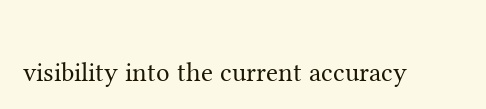visibility into the current accuracy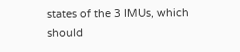states of the 3 IMUs, which should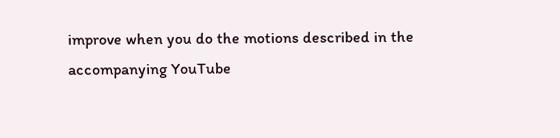improve when you do the motions described in the accompanying YouTube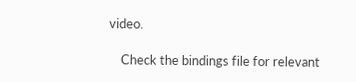video.

    Check the bindings file for relevant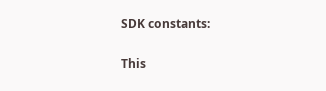SDK constants:

This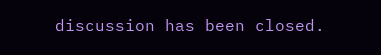discussion has been closed.